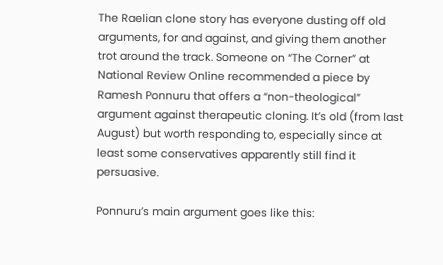The Raelian clone story has everyone dusting off old arguments, for and against, and giving them another trot around the track. Someone on “The Corner” at National Review Online recommended a piece by Ramesh Ponnuru that offers a “non-theological” argument against therapeutic cloning. It’s old (from last August) but worth responding to, especially since at least some conservatives apparently still find it persuasive.

Ponnuru’s main argument goes like this: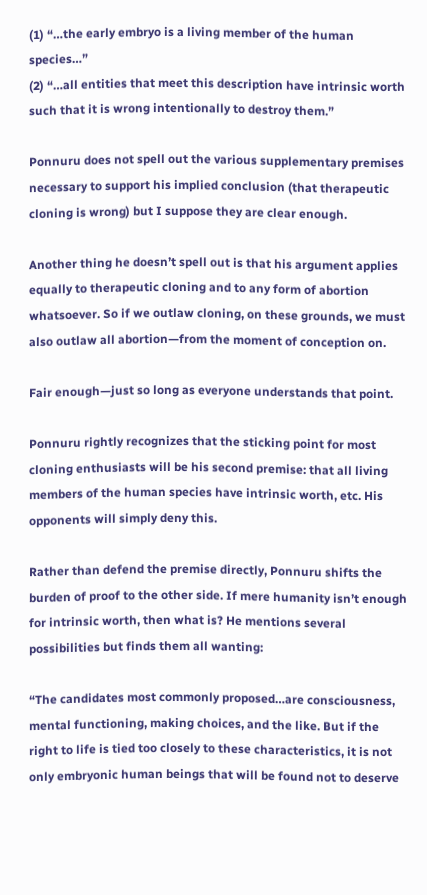(1) “…the early embryo is a living member of the human species…”
(2) “…all entities that meet this description have intrinsic worth such that it is wrong intentionally to destroy them.”

Ponnuru does not spell out the various supplementary premises necessary to support his implied conclusion (that therapeutic cloning is wrong) but I suppose they are clear enough.

Another thing he doesn’t spell out is that his argument applies equally to therapeutic cloning and to any form of abortion whatsoever. So if we outlaw cloning, on these grounds, we must also outlaw all abortion—from the moment of conception on.

Fair enough—just so long as everyone understands that point.

Ponnuru rightly recognizes that the sticking point for most cloning enthusiasts will be his second premise: that all living members of the human species have intrinsic worth, etc. His opponents will simply deny this.

Rather than defend the premise directly, Ponnuru shifts the burden of proof to the other side. If mere humanity isn’t enough for intrinsic worth, then what is? He mentions several possibilities but finds them all wanting:

“The candidates most commonly proposed…are consciousness, mental functioning, making choices, and the like. But if the right to life is tied too closely to these characteristics, it is not only embryonic human beings that will be found not to deserve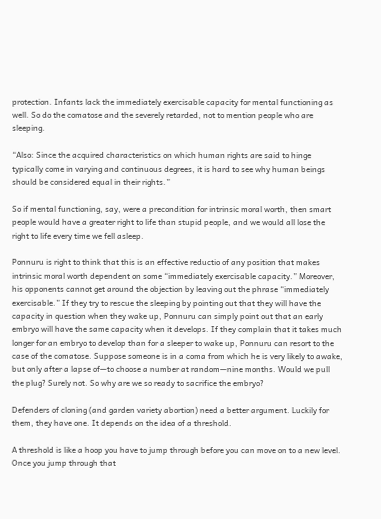protection. Infants lack the immediately exercisable capacity for mental functioning as well. So do the comatose and the severely retarded, not to mention people who are sleeping.

“Also: Since the acquired characteristics on which human rights are said to hinge typically come in varying and continuous degrees, it is hard to see why human beings should be considered equal in their rights.”

So if mental functioning, say, were a precondition for intrinsic moral worth, then smart people would have a greater right to life than stupid people, and we would all lose the right to life every time we fell asleep.

Ponnuru is right to think that this is an effective reductio of any position that makes intrinsic moral worth dependent on some “immediately exercisable capacity.” Moreover, his opponents cannot get around the objection by leaving out the phrase “immediately exercisable.” If they try to rescue the sleeping by pointing out that they will have the capacity in question when they wake up, Ponnuru can simply point out that an early embryo will have the same capacity when it develops. If they complain that it takes much longer for an embryo to develop than for a sleeper to wake up, Ponnuru can resort to the case of the comatose. Suppose someone is in a coma from which he is very likely to awake, but only after a lapse of—to choose a number at random—nine months. Would we pull the plug? Surely not. So why are we so ready to sacrifice the embryo?

Defenders of cloning (and garden variety abortion) need a better argument. Luckily for them, they have one. It depends on the idea of a threshold.

A threshold is like a hoop you have to jump through before you can move on to a new level. Once you jump through that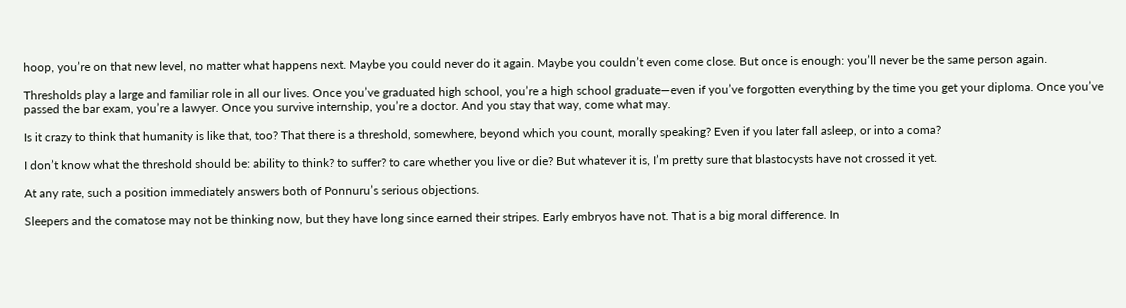hoop, you’re on that new level, no matter what happens next. Maybe you could never do it again. Maybe you couldn’t even come close. But once is enough: you’ll never be the same person again.

Thresholds play a large and familiar role in all our lives. Once you’ve graduated high school, you’re a high school graduate—even if you’ve forgotten everything by the time you get your diploma. Once you’ve passed the bar exam, you’re a lawyer. Once you survive internship, you’re a doctor. And you stay that way, come what may.

Is it crazy to think that humanity is like that, too? That there is a threshold, somewhere, beyond which you count, morally speaking? Even if you later fall asleep, or into a coma?

I don’t know what the threshold should be: ability to think? to suffer? to care whether you live or die? But whatever it is, I’m pretty sure that blastocysts have not crossed it yet.

At any rate, such a position immediately answers both of Ponnuru’s serious objections.

Sleepers and the comatose may not be thinking now, but they have long since earned their stripes. Early embryos have not. That is a big moral difference. In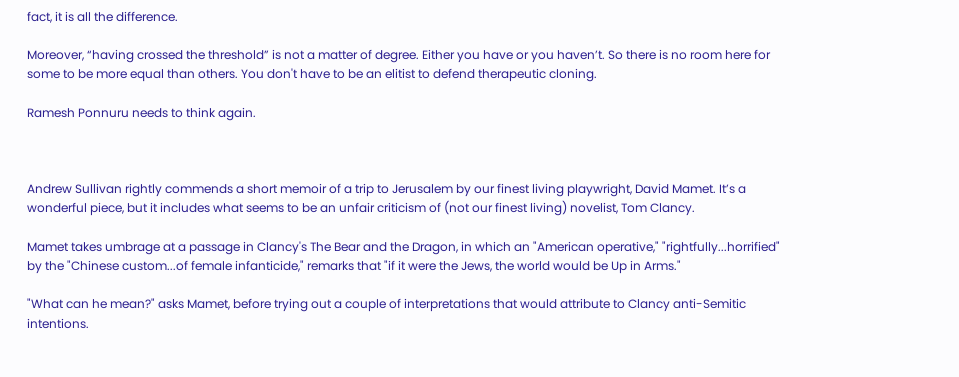fact, it is all the difference.

Moreover, “having crossed the threshold” is not a matter of degree. Either you have or you haven’t. So there is no room here for some to be more equal than others. You don't have to be an elitist to defend therapeutic cloning.

Ramesh Ponnuru needs to think again.



Andrew Sullivan rightly commends a short memoir of a trip to Jerusalem by our finest living playwright, David Mamet. It’s a wonderful piece, but it includes what seems to be an unfair criticism of (not our finest living) novelist, Tom Clancy.

Mamet takes umbrage at a passage in Clancy's The Bear and the Dragon, in which an "American operative," "rightfully...horrified" by the "Chinese custom...of female infanticide," remarks that "if it were the Jews, the world would be Up in Arms."

"What can he mean?" asks Mamet, before trying out a couple of interpretations that would attribute to Clancy anti-Semitic intentions.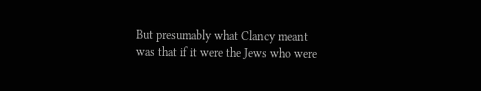But presumably what Clancy meant was that if it were the Jews who were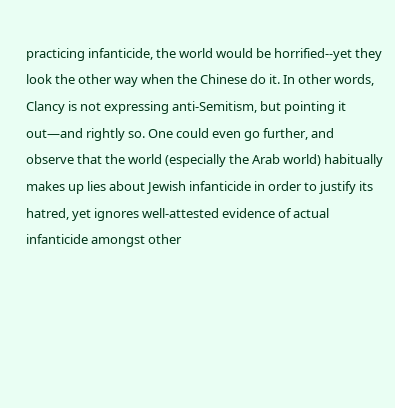practicing infanticide, the world would be horrified--yet they look the other way when the Chinese do it. In other words, Clancy is not expressing anti-Semitism, but pointing it out—and rightly so. One could even go further, and observe that the world (especially the Arab world) habitually makes up lies about Jewish infanticide in order to justify its hatred, yet ignores well-attested evidence of actual infanticide amongst other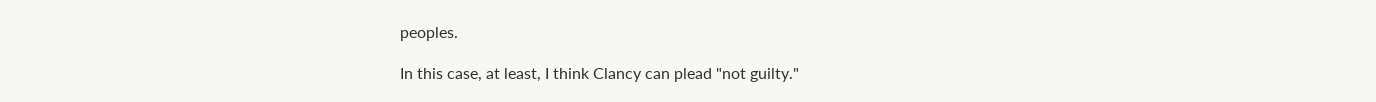peoples.

In this case, at least, I think Clancy can plead "not guilty."